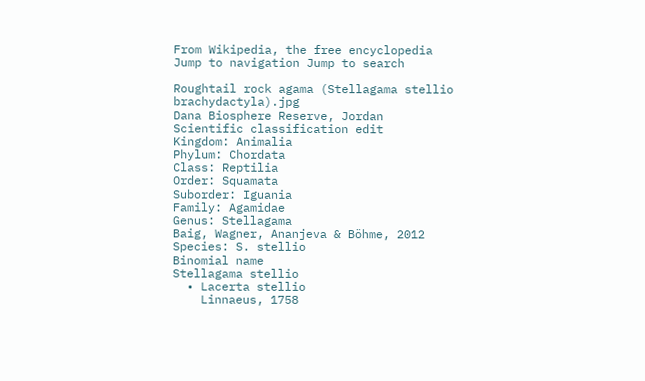From Wikipedia, the free encyclopedia
Jump to navigation Jump to search

Roughtail rock agama (Stellagama stellio brachydactyla).jpg
Dana Biosphere Reserve, Jordan
Scientific classification edit
Kingdom: Animalia
Phylum: Chordata
Class: Reptilia
Order: Squamata
Suborder: Iguania
Family: Agamidae
Genus: Stellagama
Baig, Wagner, Ananjeva & Böhme, 2012
Species: S. stellio
Binomial name
Stellagama stellio
  • Lacerta stellio
    Linnaeus, 1758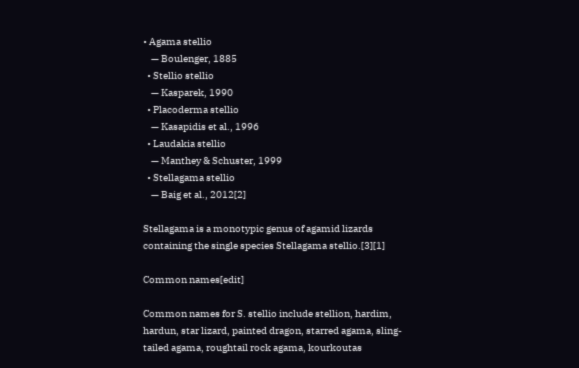• Agama stellio
    — Boulenger, 1885
  • Stellio stellio
    — Kasparek, 1990
  • Placoderma stellio
    — Kasapidis et al., 1996
  • Laudakia stellio
    — Manthey & Schuster, 1999
  • Stellagama stellio
    — Baig et al., 2012[2]

Stellagama is a monotypic genus of agamid lizards containing the single species Stellagama stellio.[3][1]

Common names[edit]

Common names for S. stellio include stellion, hardim, hardun, star lizard, painted dragon, starred agama, sling-tailed agama, roughtail rock agama, kourkoutas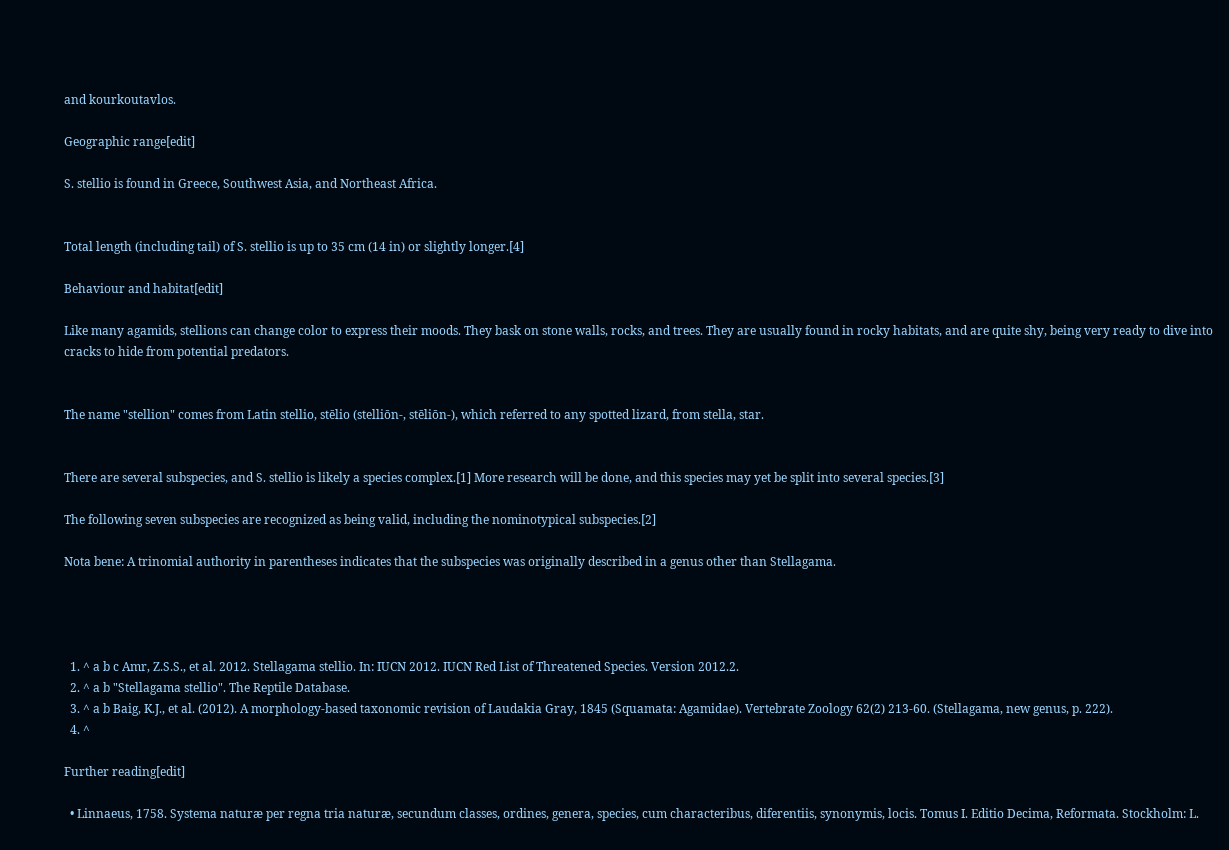and kourkoutavlos.

Geographic range[edit]

S. stellio is found in Greece, Southwest Asia, and Northeast Africa.


Total length (including tail) of S. stellio is up to 35 cm (14 in) or slightly longer.[4]

Behaviour and habitat[edit]

Like many agamids, stellions can change color to express their moods. They bask on stone walls, rocks, and trees. They are usually found in rocky habitats, and are quite shy, being very ready to dive into cracks to hide from potential predators.


The name "stellion" comes from Latin stellio, stēlio (stelliōn-, stēliōn-), which referred to any spotted lizard, from stella, star.


There are several subspecies, and S. stellio is likely a species complex.[1] More research will be done, and this species may yet be split into several species.[3]

The following seven subspecies are recognized as being valid, including the nominotypical subspecies.[2]

Nota bene: A trinomial authority in parentheses indicates that the subspecies was originally described in a genus other than Stellagama.




  1. ^ a b c Amr, Z.S.S., et al. 2012. Stellagama stellio. In: IUCN 2012. IUCN Red List of Threatened Species. Version 2012.2.
  2. ^ a b "Stellagama stellio". The Reptile Database.
  3. ^ a b Baig, K.J., et al. (2012). A morphology-based taxonomic revision of Laudakia Gray, 1845 (Squamata: Agamidae). Vertebrate Zoology 62(2) 213-60. (Stellagama, new genus, p. 222).
  4. ^

Further reading[edit]

  • Linnaeus, 1758. Systema naturæ per regna tria naturæ, secundum classes, ordines, genera, species, cum characteribus, diferentiis, synonymis, locis. Tomus I. Editio Decima, Reformata. Stockholm: L.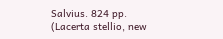Salvius. 824 pp. (Lacerta stellio, new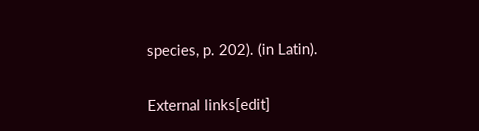species, p. 202). (in Latin).

External links[edit]